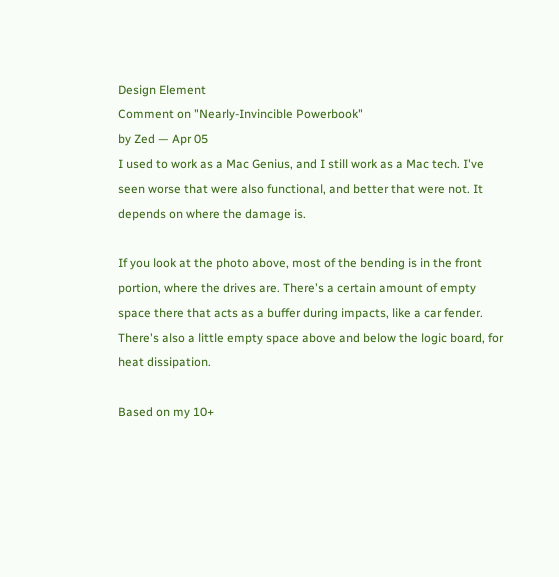Design Element
Comment on "Nearly-Invincible Powerbook"
by Zed — Apr 05
I used to work as a Mac Genius, and I still work as a Mac tech. I've seen worse that were also functional, and better that were not. It depends on where the damage is.

If you look at the photo above, most of the bending is in the front portion, where the drives are. There's a certain amount of empty space there that acts as a buffer during impacts, like a car fender. There's also a little empty space above and below the logic board, for heat dissipation.

Based on my 10+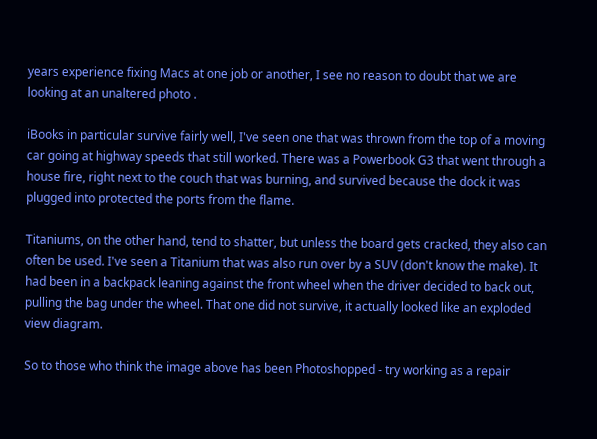years experience fixing Macs at one job or another, I see no reason to doubt that we are looking at an unaltered photo .

iBooks in particular survive fairly well, I've seen one that was thrown from the top of a moving car going at highway speeds that still worked. There was a Powerbook G3 that went through a house fire, right next to the couch that was burning, and survived because the dock it was plugged into protected the ports from the flame.

Titaniums, on the other hand, tend to shatter, but unless the board gets cracked, they also can often be used. I've seen a Titanium that was also run over by a SUV (don't know the make). It had been in a backpack leaning against the front wheel when the driver decided to back out, pulling the bag under the wheel. That one did not survive, it actually looked like an exploded view diagram.

So to those who think the image above has been Photoshopped - try working as a repair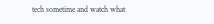tech sometime and watch what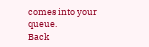comes into your queue.
Back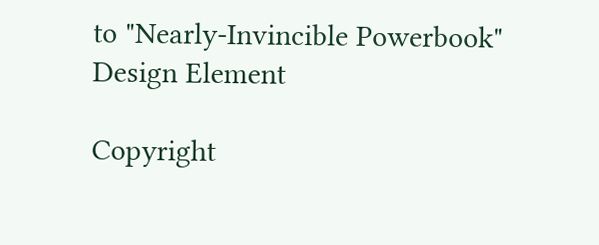to "Nearly-Invincible Powerbook"
Design Element

Copyright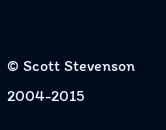© Scott Stevenson 2004-2015